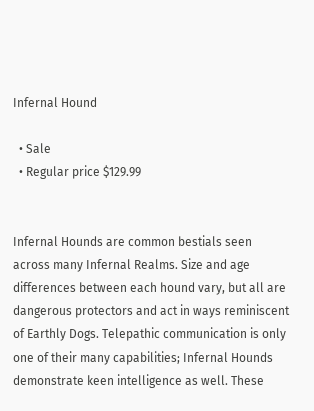Infernal Hound

  • Sale
  • Regular price $129.99


Infernal Hounds are common bestials seen across many Infernal Realms. Size and age differences between each hound vary, but all are dangerous protectors and act in ways reminiscent of Earthly Dogs. Telepathic communication is only one of their many capabilities; Infernal Hounds demonstrate keen intelligence as well. These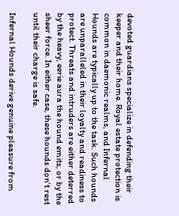devoted guardians specialize in defending their keeper and their home. Royal estate protection is common in daemonic realms, and Infernal Hounds are typically up to the task. Such hounds are unparalleled in their loyalty and readiness to protect. Threats and intruders are either deterred by the heavy, eerie aura the hound emits, or by the sheer force. In either case, these hounds don't rest until their charge is safe.

Infernal Hounds derive genuine pleasure from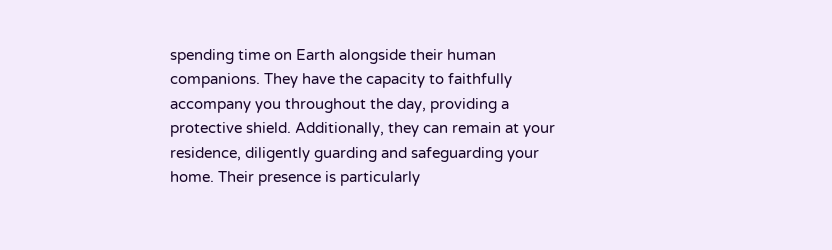spending time on Earth alongside their human companions. They have the capacity to faithfully accompany you throughout the day, providing a protective shield. Additionally, they can remain at your residence, diligently guarding and safeguarding your home. Their presence is particularly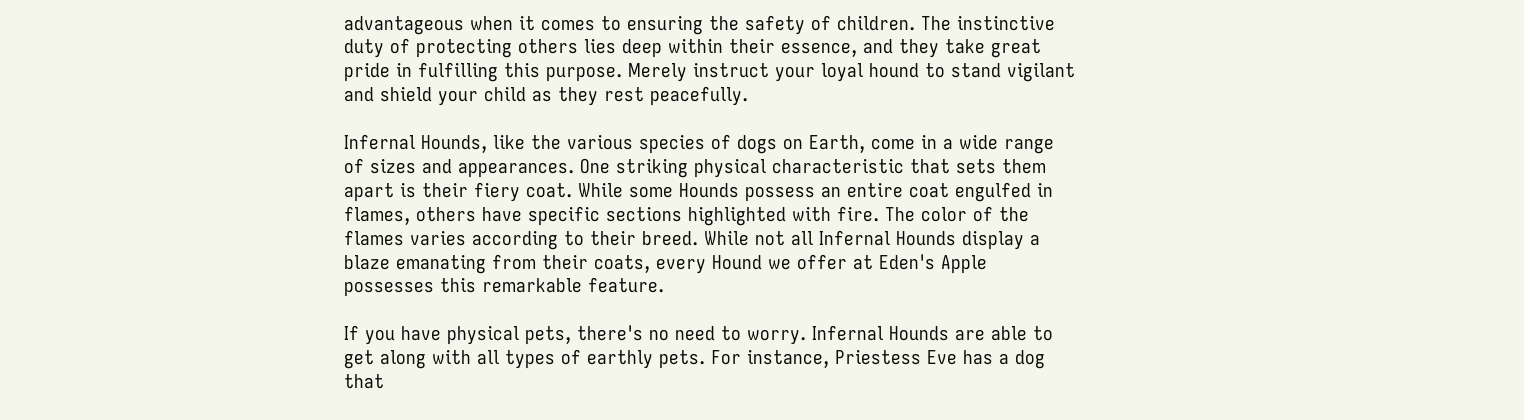advantageous when it comes to ensuring the safety of children. The instinctive duty of protecting others lies deep within their essence, and they take great pride in fulfilling this purpose. Merely instruct your loyal hound to stand vigilant and shield your child as they rest peacefully.

Infernal Hounds, like the various species of dogs on Earth, come in a wide range of sizes and appearances. One striking physical characteristic that sets them apart is their fiery coat. While some Hounds possess an entire coat engulfed in flames, others have specific sections highlighted with fire. The color of the flames varies according to their breed. While not all Infernal Hounds display a blaze emanating from their coats, every Hound we offer at Eden's Apple possesses this remarkable feature.

If you have physical pets, there's no need to worry. Infernal Hounds are able to get along with all types of earthly pets. For instance, Priestess Eve has a dog that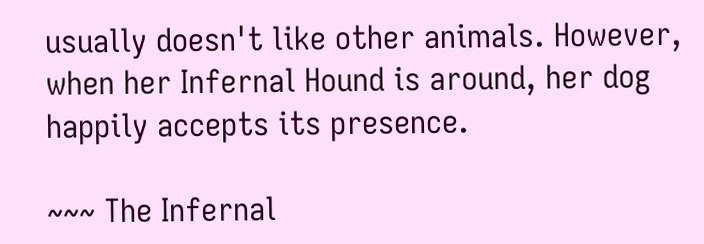usually doesn't like other animals. However, when her Infernal Hound is around, her dog happily accepts its presence.

~~~ The Infernal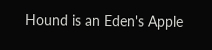Hound is an Eden's Apple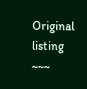Original listing ~~~